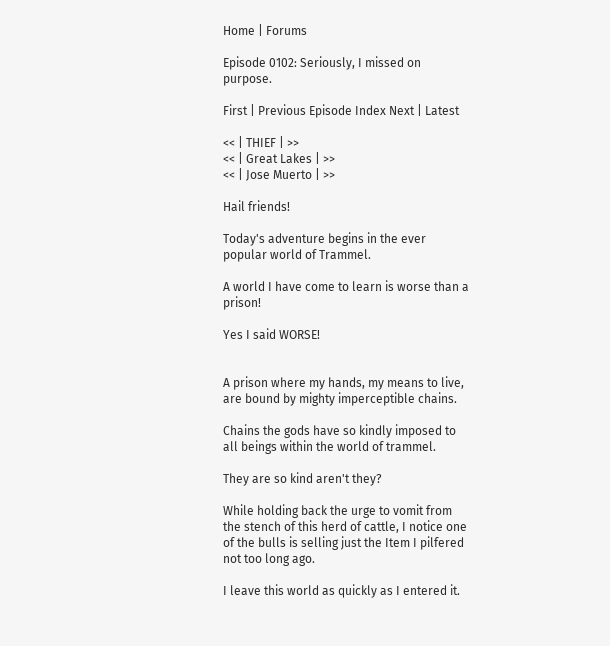Home | Forums

Episode 0102: Seriously, I missed on purpose.

First | Previous Episode Index Next | Latest

<< | THIEF | >>
<< | Great Lakes | >>
<< | Jose Muerto | >>

Hail friends!

Today's adventure begins in the ever popular world of Trammel.

A world I have come to learn is worse than a prison!

Yes I said WORSE!


A prison where my hands, my means to live, are bound by mighty imperceptible chains.

Chains the gods have so kindly imposed to all beings within the world of trammel.

They are so kind aren't they?

While holding back the urge to vomit from the stench of this herd of cattle, I notice one of the bulls is selling just the Item I pilfered not too long ago.

I leave this world as quickly as I entered it.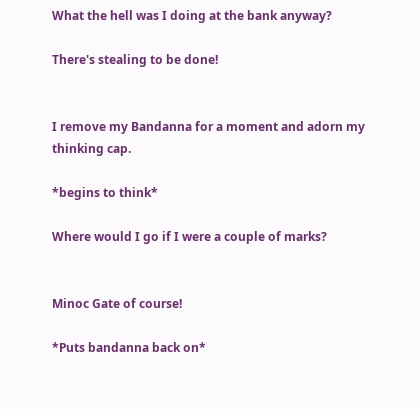What the hell was I doing at the bank anyway?

There's stealing to be done!


I remove my Bandanna for a moment and adorn my thinking cap.

*begins to think*

Where would I go if I were a couple of marks?


Minoc Gate of course!

*Puts bandanna back on*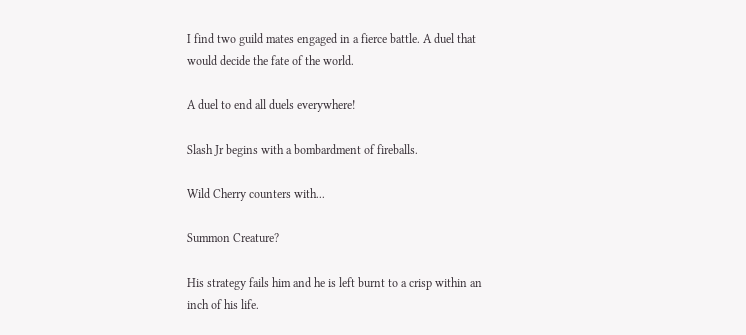I find two guild mates engaged in a fierce battle. A duel that would decide the fate of the world.

A duel to end all duels everywhere!

Slash Jr begins with a bombardment of fireballs.

Wild Cherry counters with...

Summon Creature?

His strategy fails him and he is left burnt to a crisp within an inch of his life.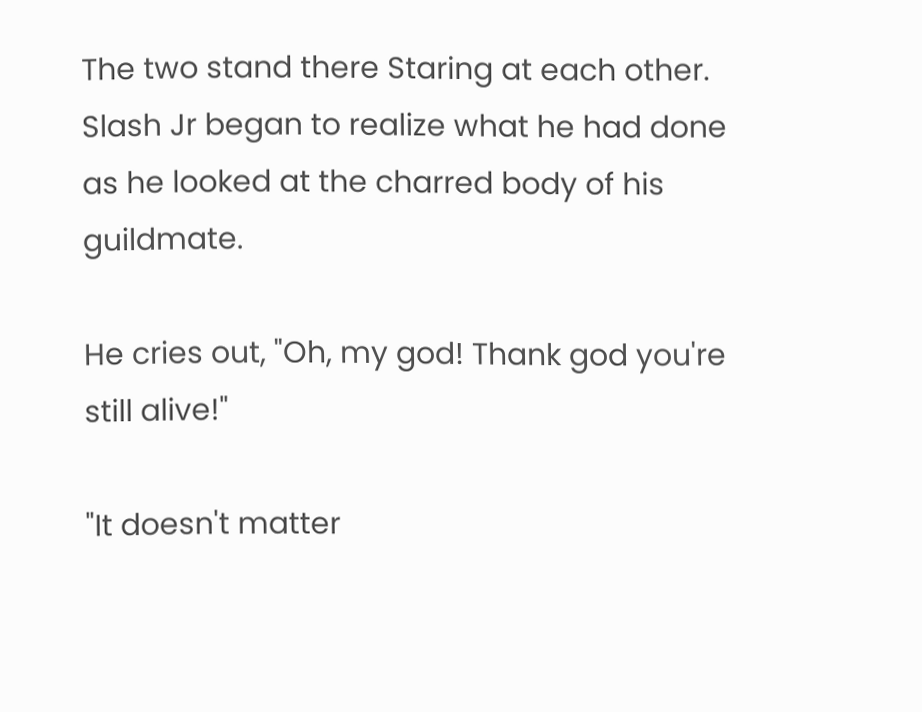The two stand there Staring at each other. Slash Jr began to realize what he had done as he looked at the charred body of his guildmate.

He cries out, "Oh, my god! Thank god you're still alive!"

"It doesn't matter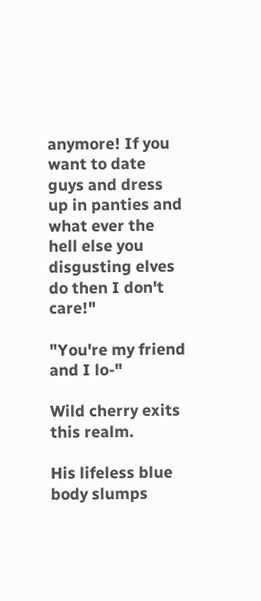anymore! If you want to date guys and dress up in panties and what ever the hell else you disgusting elves do then I don't care!"

"You're my friend and I lo-"

Wild cherry exits this realm.

His lifeless blue body slumps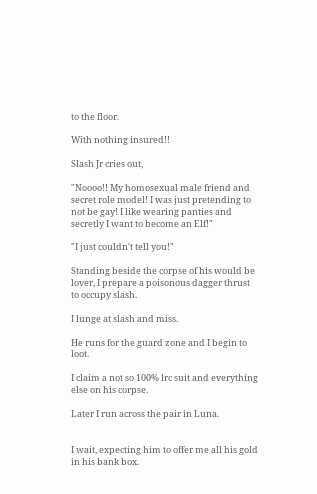to the floor.

With nothing insured!!

Slash Jr cries out,

"Noooo!! My homosexual male friend and secret role model! I was just pretending to not be gay! I like wearing panties and secretly I want to become an Elf!"

"I just couldn't tell you!"

Standing beside the corpse of his would be lover, I prepare a poisonous dagger thrust to occupy slash.

I lunge at slash and miss.

He runs for the guard zone and I begin to loot.

I claim a not so 100% lrc suit and everything else on his corpse.

Later I run across the pair in Luna.


I wait, expecting him to offer me all his gold in his bank box.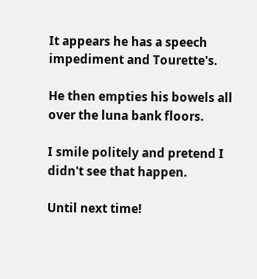It appears he has a speech impediment and Tourette's.

He then empties his bowels all over the luna bank floors.

I smile politely and pretend I didn't see that happen.

Until next time!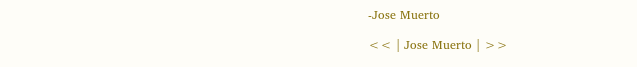-Jose Muerto

<< | Jose Muerto | >>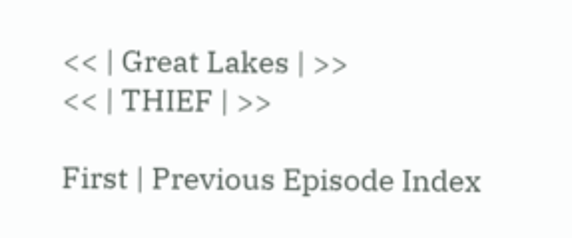<< | Great Lakes | >>
<< | THIEF | >>

First | Previous Episode Index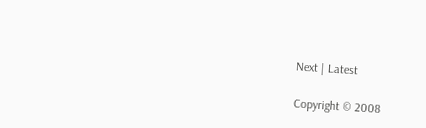Next | Latest

Copyright © 2008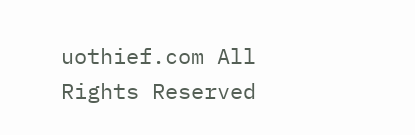uothief.com All Rights Reserved